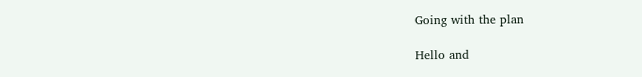Going with the plan

Hello and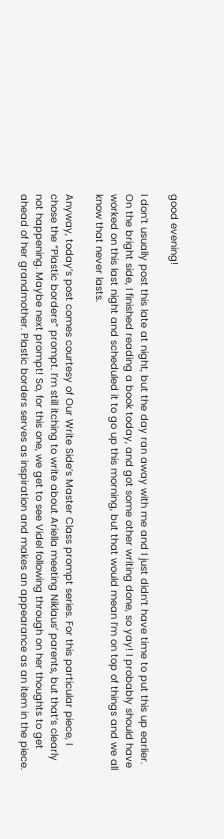good evening!

I don’t usually post this late at night, but the day ran away with me and I just didn’t have time to put this up earlier. On the bright side, I finished reading a book today, and got some other writing done, so yay! I probably should have worked on this last night and scheduled it to go up this morning, but that would mean I’m on top of things and we all know that never lasts.

Anyway, today’s post comes courtesy of Our Write Side’s Master Class prompt series. For this particular piece, I chose the “Plastic borders” prompt. I’m still itching to write about Ariella meeting Niklaus’ parents, but that’s clearly not happening. Maybe next prompt! So, for this one, we get to see Videl following through on her thoughts to get ahead of her grandmother. Plastic borders serves as inspiration and makes an appearance as an item in the piece.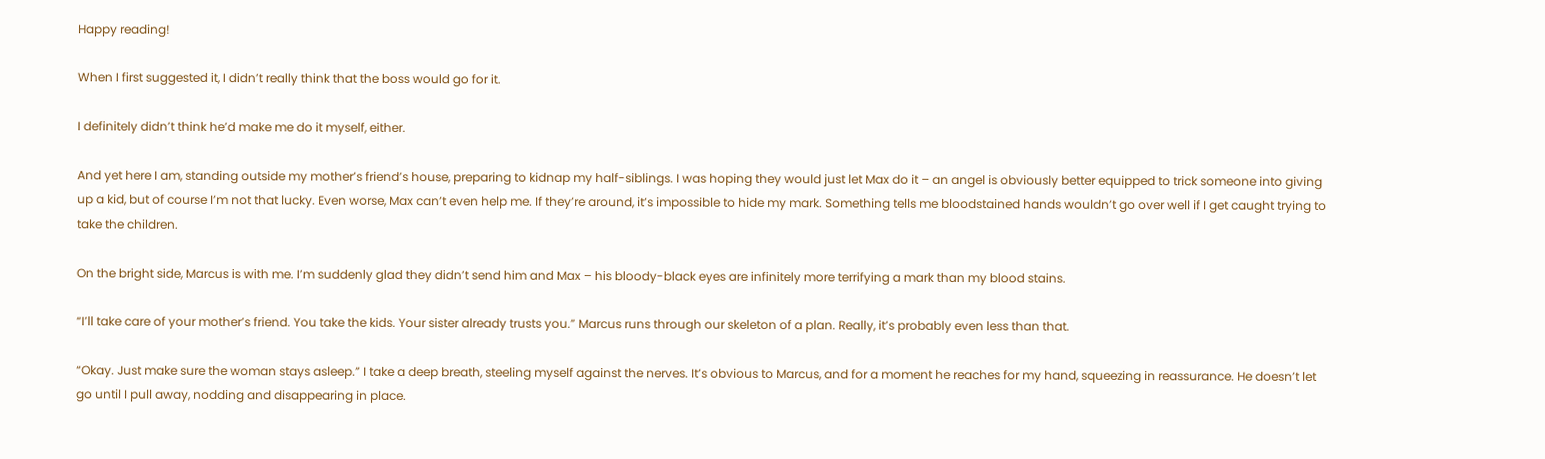Happy reading!

When I first suggested it, I didn’t really think that the boss would go for it.

I definitely didn’t think he’d make me do it myself, either.

And yet here I am, standing outside my mother’s friend’s house, preparing to kidnap my half-siblings. I was hoping they would just let Max do it – an angel is obviously better equipped to trick someone into giving up a kid, but of course I’m not that lucky. Even worse, Max can’t even help me. If they’re around, it’s impossible to hide my mark. Something tells me bloodstained hands wouldn’t go over well if I get caught trying to take the children.

On the bright side, Marcus is with me. I’m suddenly glad they didn’t send him and Max – his bloody-black eyes are infinitely more terrifying a mark than my blood stains.

“I’ll take care of your mother’s friend. You take the kids. Your sister already trusts you.” Marcus runs through our skeleton of a plan. Really, it’s probably even less than that.

“Okay. Just make sure the woman stays asleep.” I take a deep breath, steeling myself against the nerves. It’s obvious to Marcus, and for a moment he reaches for my hand, squeezing in reassurance. He doesn’t let go until I pull away, nodding and disappearing in place.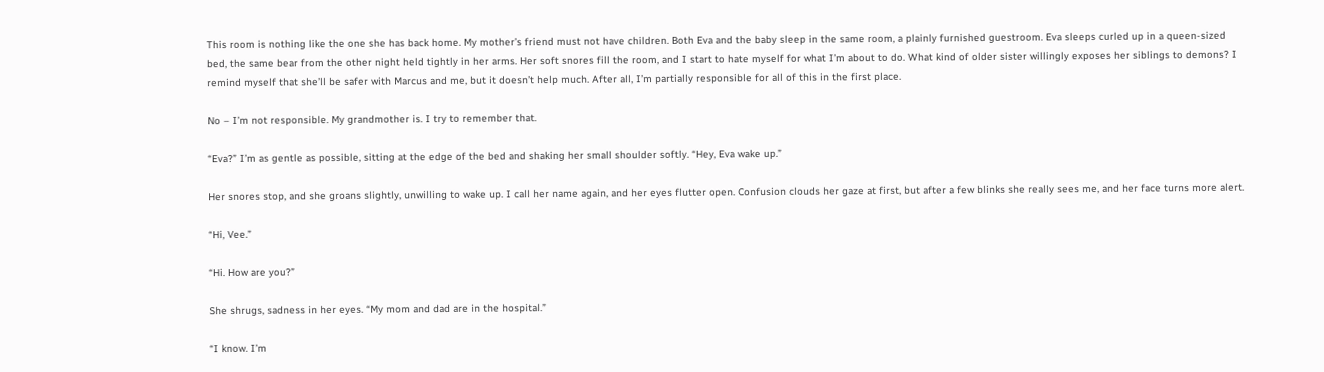This room is nothing like the one she has back home. My mother’s friend must not have children. Both Eva and the baby sleep in the same room, a plainly furnished guestroom. Eva sleeps curled up in a queen-sized bed, the same bear from the other night held tightly in her arms. Her soft snores fill the room, and I start to hate myself for what I’m about to do. What kind of older sister willingly exposes her siblings to demons? I remind myself that she’ll be safer with Marcus and me, but it doesn’t help much. After all, I’m partially responsible for all of this in the first place.

No – I’m not responsible. My grandmother is. I try to remember that.

“Eva?” I’m as gentle as possible, sitting at the edge of the bed and shaking her small shoulder softly. “Hey, Eva wake up.”

Her snores stop, and she groans slightly, unwilling to wake up. I call her name again, and her eyes flutter open. Confusion clouds her gaze at first, but after a few blinks she really sees me, and her face turns more alert.

“Hi, Vee.”

“Hi. How are you?”

She shrugs, sadness in her eyes. “My mom and dad are in the hospital.”

“I know. I’m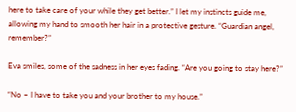here to take care of your while they get better.” I let my instincts guide me, allowing my hand to smooth her hair in a protective gesture. “Guardian angel, remember?”

Eva smiles, some of the sadness in her eyes fading. “Are you going to stay here?”

“No – I have to take you and your brother to my house.”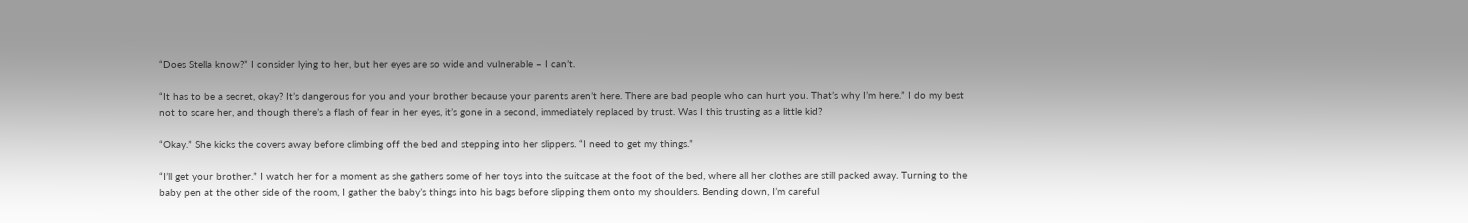“Does Stella know?” I consider lying to her, but her eyes are so wide and vulnerable – I can’t.

“It has to be a secret, okay? It’s dangerous for you and your brother because your parents aren’t here. There are bad people who can hurt you. That’s why I’m here.” I do my best not to scare her, and though there’s a flash of fear in her eyes, it’s gone in a second, immediately replaced by trust. Was I this trusting as a little kid?

“Okay.” She kicks the covers away before climbing off the bed and stepping into her slippers. “I need to get my things.”

“I’ll get your brother.” I watch her for a moment as she gathers some of her toys into the suitcase at the foot of the bed, where all her clothes are still packed away. Turning to the baby pen at the other side of the room, I gather the baby’s things into his bags before slipping them onto my shoulders. Bending down, I’m careful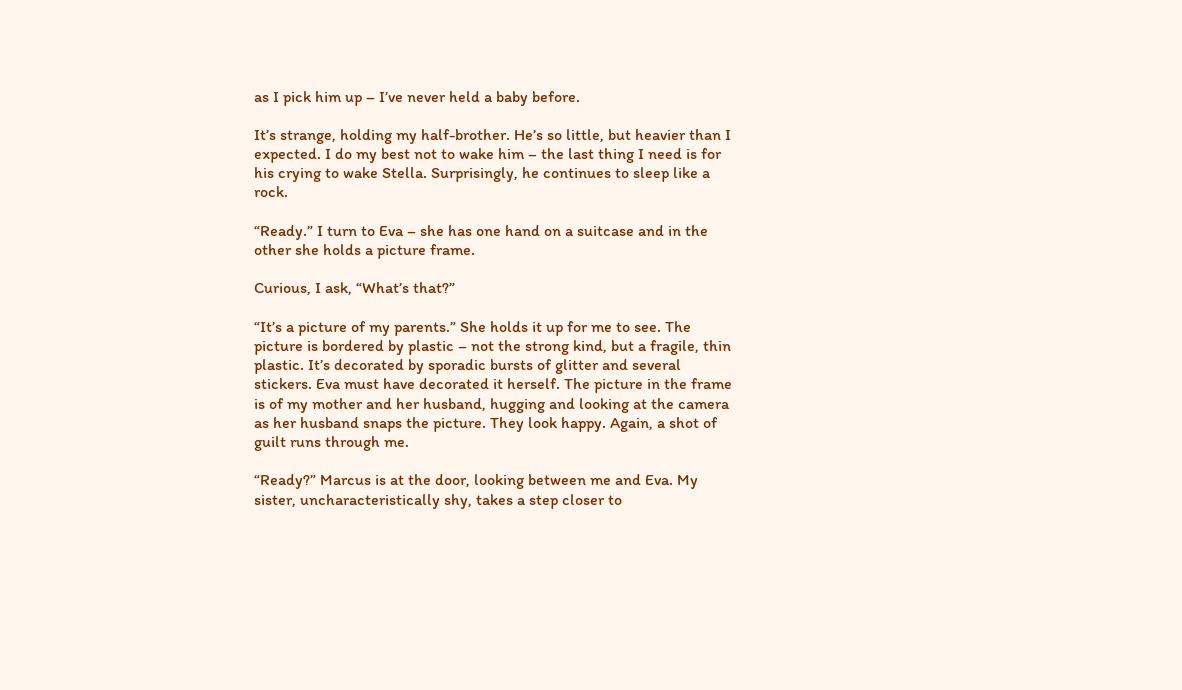as I pick him up – I’ve never held a baby before.

It’s strange, holding my half-brother. He’s so little, but heavier than I expected. I do my best not to wake him – the last thing I need is for his crying to wake Stella. Surprisingly, he continues to sleep like a rock.

“Ready.” I turn to Eva – she has one hand on a suitcase and in the other she holds a picture frame.

Curious, I ask, “What’s that?”

“It’s a picture of my parents.” She holds it up for me to see. The picture is bordered by plastic – not the strong kind, but a fragile, thin plastic. It’s decorated by sporadic bursts of glitter and several stickers. Eva must have decorated it herself. The picture in the frame is of my mother and her husband, hugging and looking at the camera as her husband snaps the picture. They look happy. Again, a shot of guilt runs through me.

“Ready?” Marcus is at the door, looking between me and Eva. My sister, uncharacteristically shy, takes a step closer to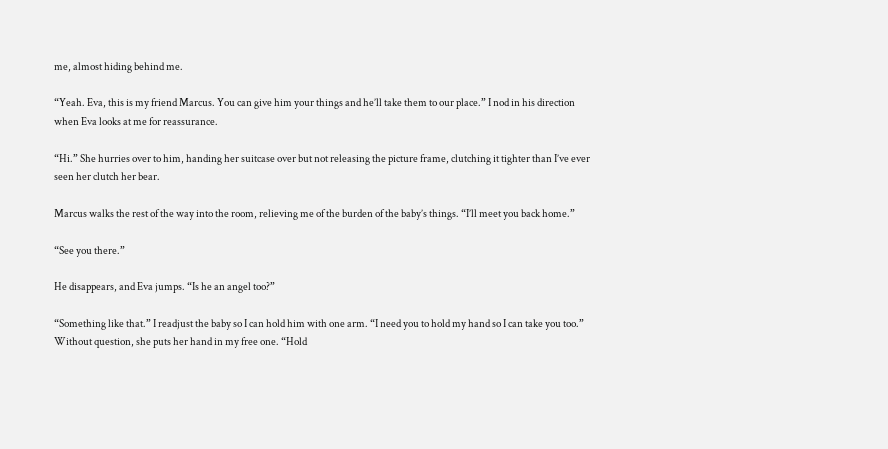me, almost hiding behind me.

“Yeah. Eva, this is my friend Marcus. You can give him your things and he’ll take them to our place.” I nod in his direction when Eva looks at me for reassurance.

“Hi.” She hurries over to him, handing her suitcase over but not releasing the picture frame, clutching it tighter than I’ve ever seen her clutch her bear.

Marcus walks the rest of the way into the room, relieving me of the burden of the baby’s things. “I’ll meet you back home.”

“See you there.”

He disappears, and Eva jumps. “Is he an angel too?”

“Something like that.” I readjust the baby so I can hold him with one arm. “I need you to hold my hand so I can take you too.” Without question, she puts her hand in my free one. “Hold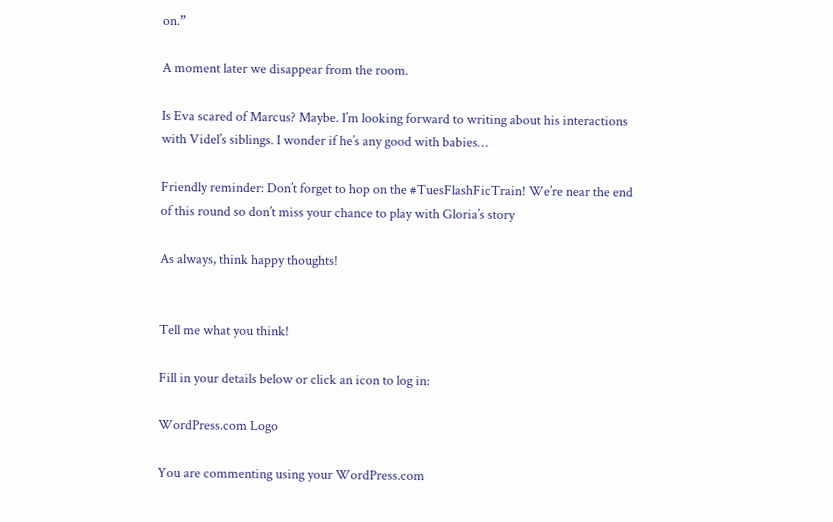on.”

A moment later we disappear from the room.

Is Eva scared of Marcus? Maybe. I’m looking forward to writing about his interactions with Videl’s siblings. I wonder if he’s any good with babies…

Friendly reminder: Don’t forget to hop on the #TuesFlashFicTrain! We’re near the end of this round so don’t miss your chance to play with Gloria’s story

As always, think happy thoughts!


Tell me what you think!

Fill in your details below or click an icon to log in:

WordPress.com Logo

You are commenting using your WordPress.com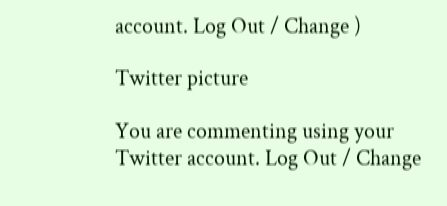account. Log Out / Change )

Twitter picture

You are commenting using your Twitter account. Log Out / Change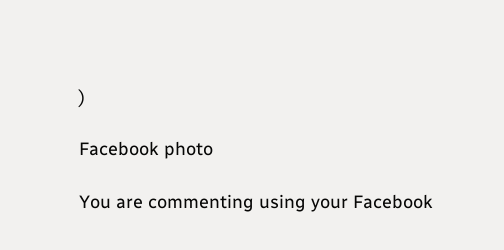)

Facebook photo

You are commenting using your Facebook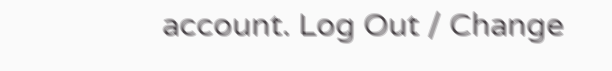account. Log Out / Change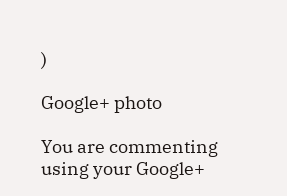)

Google+ photo

You are commenting using your Google+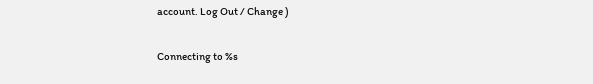account. Log Out / Change )

Connecting to %s